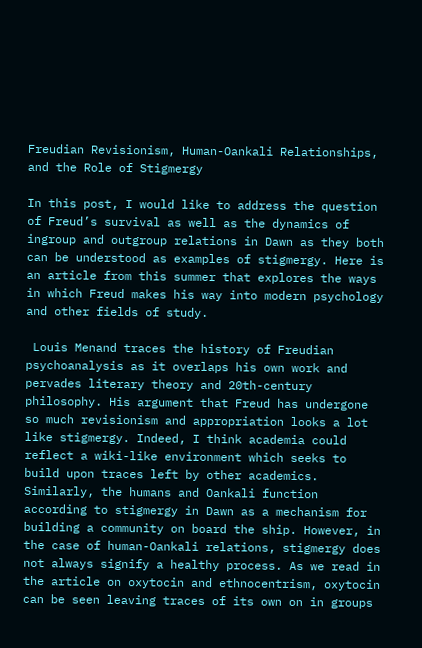Freudian Revisionism, Human-Oankali Relationships, and the Role of Stigmergy

In this post, I would like to address the question of Freud’s survival as well as the dynamics of ingroup and outgroup relations in Dawn as they both can be understood as examples of stigmergy. Here is an article from this summer that explores the ways in which Freud makes his way into modern psychology and other fields of study.

 Louis Menand traces the history of Freudian psychoanalysis as it overlaps his own work and pervades literary theory and 20th-century philosophy. His argument that Freud has undergone so much revisionism and appropriation looks a lot like stigmergy. Indeed, I think academia could reflect a wiki-like environment which seeks to build upon traces left by other academics. Similarly, the humans and Oankali function according to stigmergy in Dawn as a mechanism for building a community on board the ship. However, in the case of human-Oankali relations, stigmergy does not always signify a healthy process. As we read in the article on oxytocin and ethnocentrism, oxytocin can be seen leaving traces of its own on in groups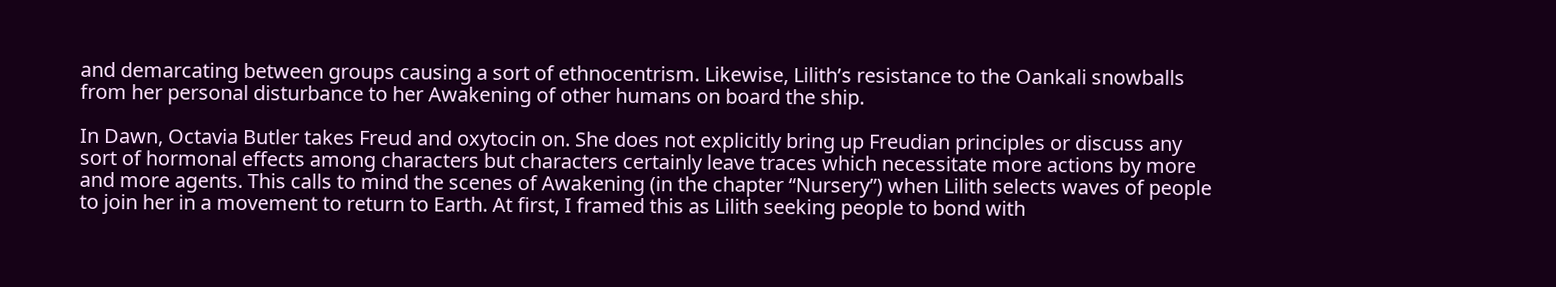and demarcating between groups causing a sort of ethnocentrism. Likewise, Lilith’s resistance to the Oankali snowballs from her personal disturbance to her Awakening of other humans on board the ship.

In Dawn, Octavia Butler takes Freud and oxytocin on. She does not explicitly bring up Freudian principles or discuss any sort of hormonal effects among characters but characters certainly leave traces which necessitate more actions by more and more agents. This calls to mind the scenes of Awakening (in the chapter “Nursery”) when Lilith selects waves of people to join her in a movement to return to Earth. At first, I framed this as Lilith seeking people to bond with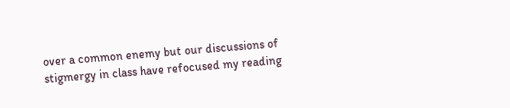over a common enemy but our discussions of stigmergy in class have refocused my reading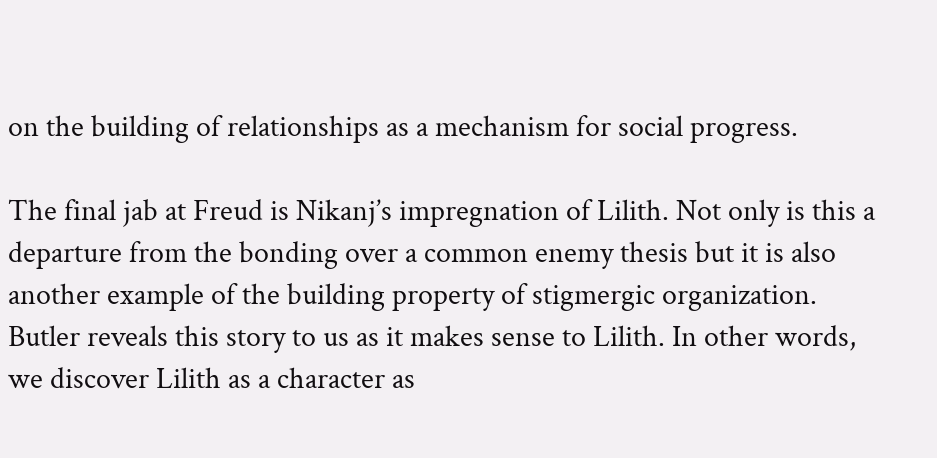on the building of relationships as a mechanism for social progress.

The final jab at Freud is Nikanj’s impregnation of Lilith. Not only is this a departure from the bonding over a common enemy thesis but it is also another example of the building property of stigmergic organization. Butler reveals this story to us as it makes sense to Lilith. In other words, we discover Lilith as a character as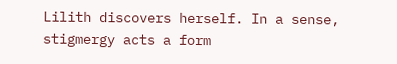Lilith discovers herself. In a sense, stigmergy acts a form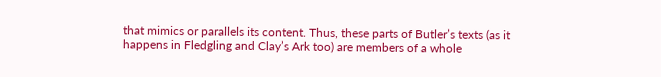that mimics or parallels its content. Thus, these parts of Butler’s texts (as it happens in Fledgling and Clay’s Ark too) are members of a whole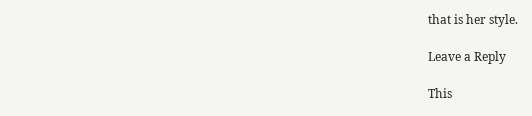that is her style.

Leave a Reply

This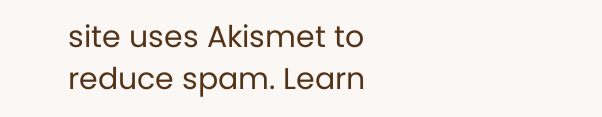site uses Akismet to reduce spam. Learn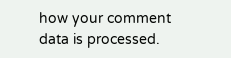how your comment data is processed.